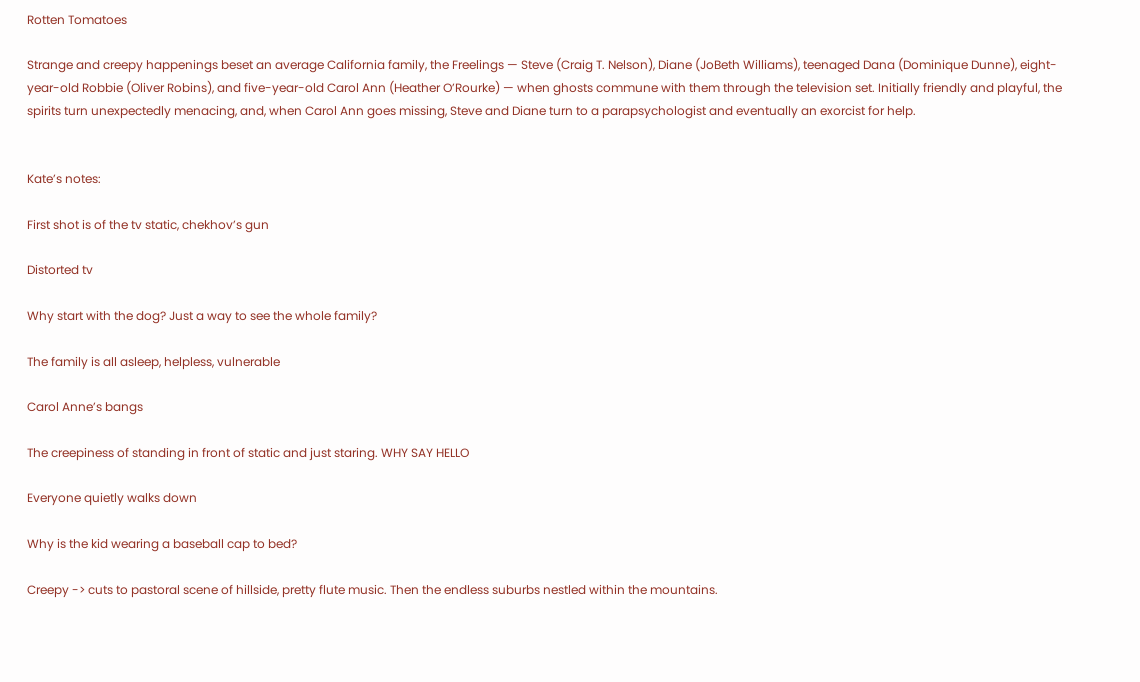Rotten Tomatoes

Strange and creepy happenings beset an average California family, the Freelings — Steve (Craig T. Nelson), Diane (JoBeth Williams), teenaged Dana (Dominique Dunne), eight-year-old Robbie (Oliver Robins), and five-year-old Carol Ann (Heather O’Rourke) — when ghosts commune with them through the television set. Initially friendly and playful, the spirits turn unexpectedly menacing, and, when Carol Ann goes missing, Steve and Diane turn to a parapsychologist and eventually an exorcist for help.


Kate’s notes:

First shot is of the tv static, chekhov’s gun

Distorted tv

Why start with the dog? Just a way to see the whole family?

The family is all asleep, helpless, vulnerable

Carol Anne’s bangs

The creepiness of standing in front of static and just staring. WHY SAY HELLO

Everyone quietly walks down

Why is the kid wearing a baseball cap to bed?

Creepy -> cuts to pastoral scene of hillside, pretty flute music. Then the endless suburbs nestled within the mountains.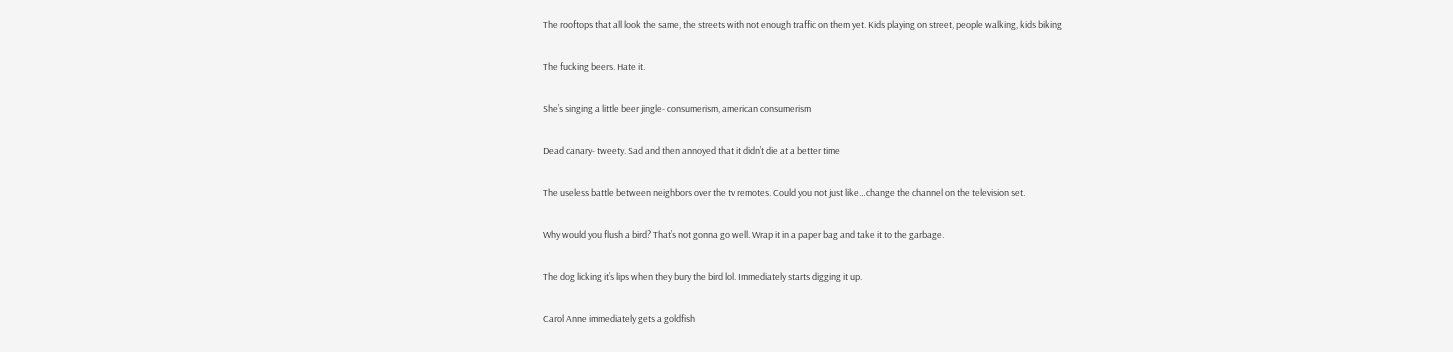The rooftops that all look the same, the streets with not enough traffic on them yet. Kids playing on street, people walking, kids biking

The fucking beers. Hate it.

She’s singing a little beer jingle- consumerism, american consumerism

Dead canary- tweety. Sad and then annoyed that it didn’t die at a better time

The useless battle between neighbors over the tv remotes. Could you not just like…change the channel on the television set.

Why would you flush a bird? That’s not gonna go well. Wrap it in a paper bag and take it to the garbage.

The dog licking it’s lips when they bury the bird lol. Immediately starts digging it up.

Carol Anne immediately gets a goldfish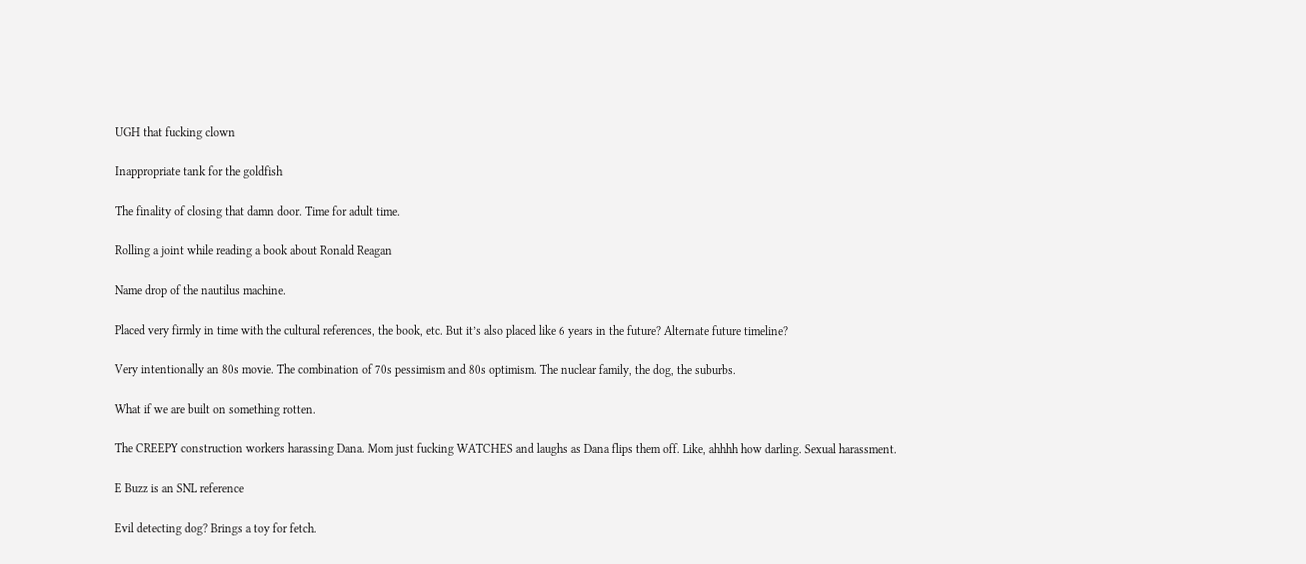UGH that fucking clown

Inappropriate tank for the goldfish

The finality of closing that damn door. Time for adult time.

Rolling a joint while reading a book about Ronald Reagan

Name drop of the nautilus machine.

Placed very firmly in time with the cultural references, the book, etc. But it’s also placed like 6 years in the future? Alternate future timeline?

Very intentionally an 80s movie. The combination of 70s pessimism and 80s optimism. The nuclear family, the dog, the suburbs.

What if we are built on something rotten.

The CREEPY construction workers harassing Dana. Mom just fucking WATCHES and laughs as Dana flips them off. Like, ahhhh how darling. Sexual harassment.

E Buzz is an SNL reference

Evil detecting dog? Brings a toy for fetch.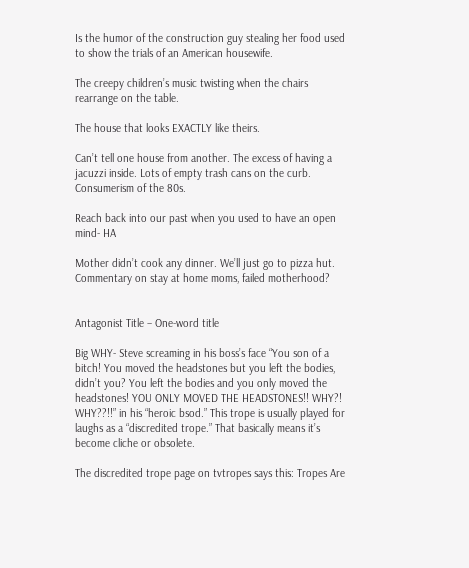Is the humor of the construction guy stealing her food used to show the trials of an American housewife.

The creepy children’s music twisting when the chairs rearrange on the table.

The house that looks EXACTLY like theirs.

Can’t tell one house from another. The excess of having a jacuzzi inside. Lots of empty trash cans on the curb. Consumerism of the 80s.

Reach back into our past when you used to have an open mind- HA

Mother didn’t cook any dinner. We’ll just go to pizza hut. Commentary on stay at home moms, failed motherhood?


Antagonist Title – One-word title

Big WHY- Steve screaming in his boss’s face “You son of a bitch! You moved the headstones but you left the bodies, didn’t you? You left the bodies and you only moved the headstones! YOU ONLY MOVED THE HEADSTONES!! WHY?! WHY??!!” in his “heroic bsod.” This trope is usually played for laughs as a “discredited trope.” That basically means it’s become cliche or obsolete.

The discredited trope page on tvtropes says this: Tropes Are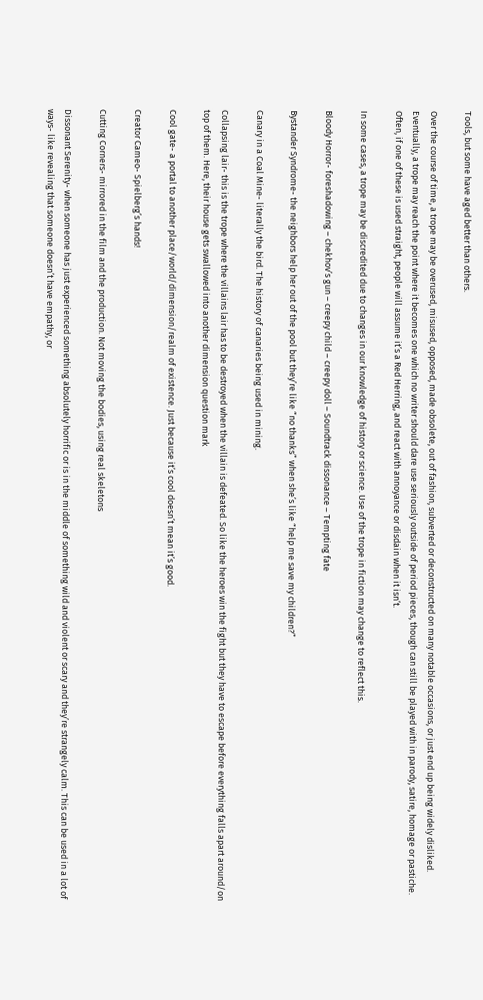Tools, but some have aged better than others.

Over the course of time, a trope may be overused, misused, opposed, made obsolete, out of fashion, subverted or deconstructed on many notable occasions, or just end up being widely disliked. Eventually, a trope may reach the point where it becomes one which no writer should dare use seriously outside of period pieces, though can still be played with in parody, satire, homage or pastiche. Often, if one of these is used straight, people will assume it’s a Red Herring, and react with annoyance or disdain when it isn’t.

In some cases, a trope may be discredited due to changes in our knowledge of history or science. Use of the trope in fiction may change to reflect this.

Bloody Horror- foreshadowing – chekhov’s gun – creepy child – creepy doll – Soundtrack dissonance – Tempting fate

Bystander Syndrome- the neighbors help her out of the pool but they’re like “no thanks” when she’s like “help me save my children?”

Canary in a Coal Mine- literally the bird. The history of canaries being used in mining.

Collapsing lair- this is the trope where the villains lair has to be destroyed when the villain is defeated. So like the heroes win the fight but they have to escape before everything falls apart around/on top of them. Here, their house gets swallowed into another dimension question mark

Cool gate- a portal to another place/world/dimension/realm of existence. Just because it’s cool doesn’t mean it’s good.

Creator Cameo- Spielberg’s hands!

Cutting Corners- mirrored in the film and the production. Not moving the bodies, using real skeletons

Dissonant Serenity- when someone has just experienced something absolutely horrific or is in the middle of something wild and violent or scary and they’re strangely calm. This can be used in a lot of ways- like revealing that someone doesn’t have empathy, or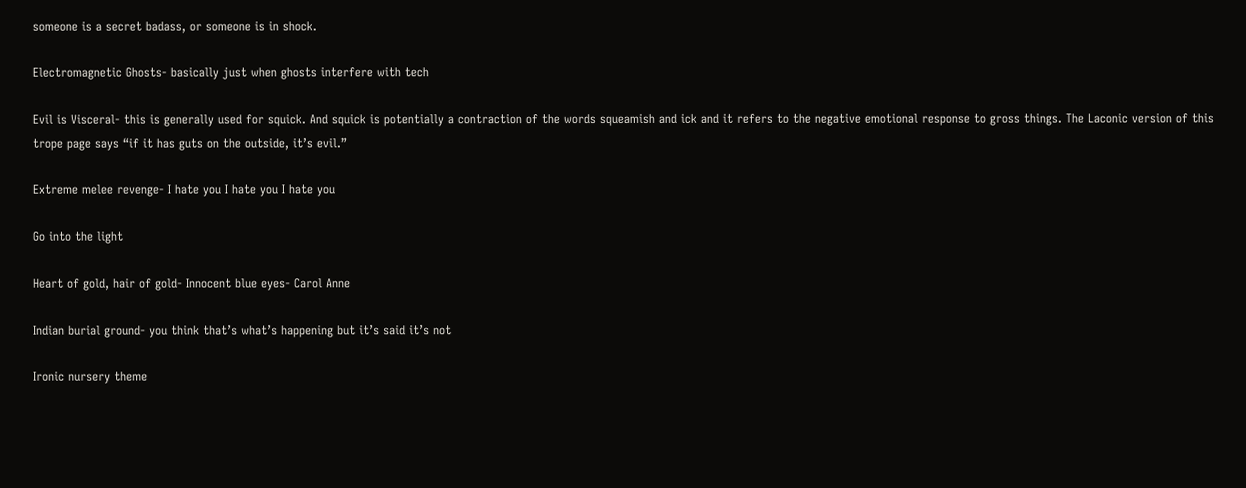someone is a secret badass, or someone is in shock.

Electromagnetic Ghosts- basically just when ghosts interfere with tech

Evil is Visceral- this is generally used for squick. And squick is potentially a contraction of the words squeamish and ick and it refers to the negative emotional response to gross things. The Laconic version of this trope page says “if it has guts on the outside, it’s evil.”

Extreme melee revenge- I hate you I hate you I hate you

Go into the light

Heart of gold, hair of gold- Innocent blue eyes- Carol Anne

Indian burial ground- you think that’s what’s happening but it’s said it’s not

Ironic nursery theme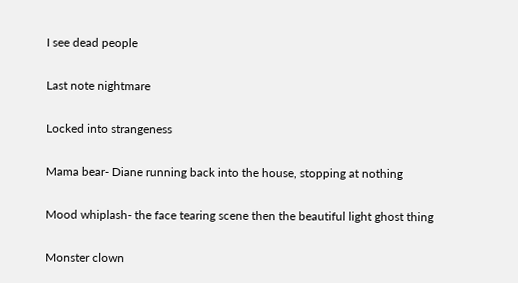I see dead people

Last note nightmare

Locked into strangeness

Mama bear- Diane running back into the house, stopping at nothing

Mood whiplash- the face tearing scene then the beautiful light ghost thing

Monster clown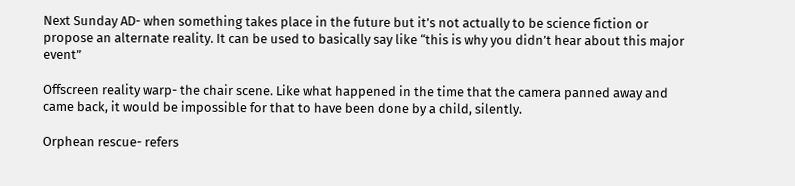Next Sunday AD- when something takes place in the future but it’s not actually to be science fiction or propose an alternate reality. It can be used to basically say like “this is why you didn’t hear about this major event”

Offscreen reality warp- the chair scene. Like what happened in the time that the camera panned away and came back, it would be impossible for that to have been done by a child, silently.

Orphean rescue- refers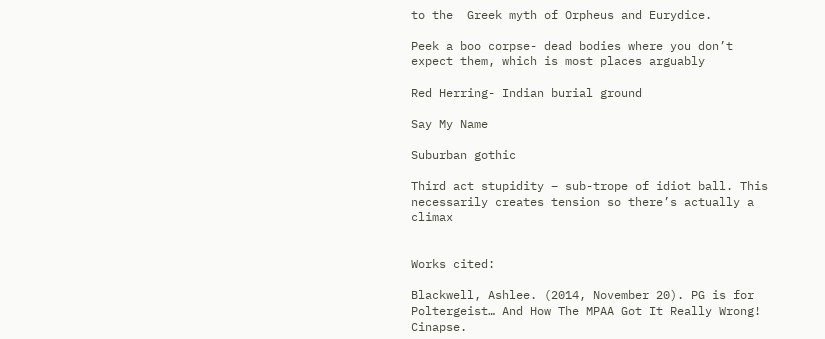to the  Greek myth of Orpheus and Eurydice.

Peek a boo corpse- dead bodies where you don’t expect them, which is most places arguably

Red Herring- Indian burial ground

Say My Name

Suburban gothic

Third act stupidity – sub-trope of idiot ball. This necessarily creates tension so there’s actually a climax


Works cited:

Blackwell, Ashlee. (2014, November 20). PG is for Poltergeist… And How The MPAA Got It Really Wrong! Cinapse.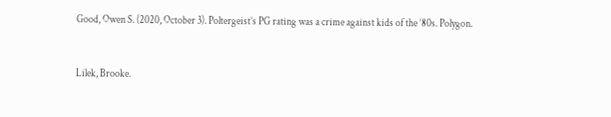Good, Owen S. (2020, October 3). Poltergeist’s PG rating was a crime against kids of the ’80s. Polygon.


Lilek, Brooke.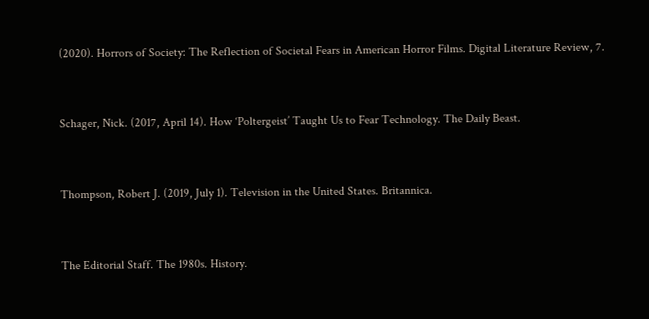(2020). Horrors of Society: The Reflection of Societal Fears in American Horror Films. Digital Literature Review, 7.


Schager, Nick. (2017, April 14). How ‘Poltergeist’ Taught Us to Fear Technology. The Daily Beast.


Thompson, Robert J. (2019, July 1). Television in the United States. Britannica.


The Editorial Staff. The 1980s. History.